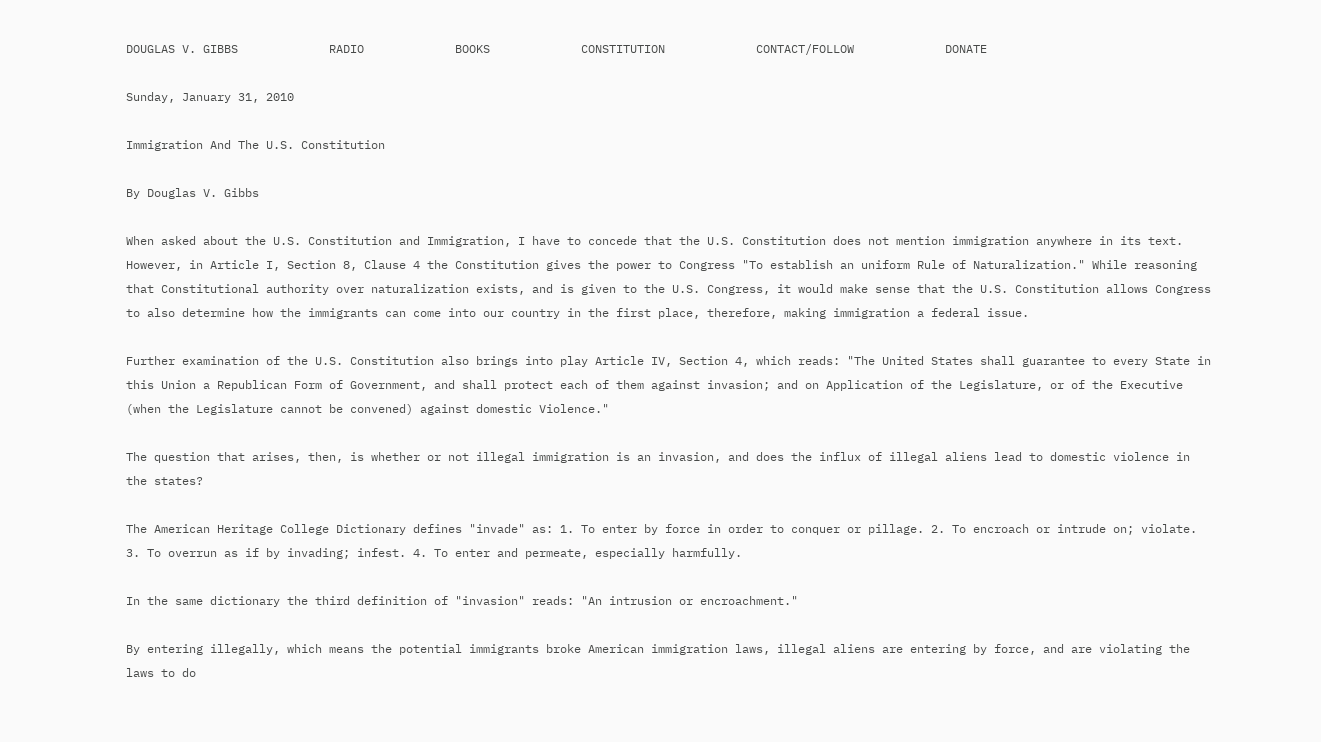DOUGLAS V. GIBBS             RADIO             BOOKS             CONSTITUTION             CONTACT/FOLLOW             DONATE

Sunday, January 31, 2010

Immigration And The U.S. Constitution

By Douglas V. Gibbs

When asked about the U.S. Constitution and Immigration, I have to concede that the U.S. Constitution does not mention immigration anywhere in its text. However, in Article I, Section 8, Clause 4 the Constitution gives the power to Congress "To establish an uniform Rule of Naturalization." While reasoning that Constitutional authority over naturalization exists, and is given to the U.S. Congress, it would make sense that the U.S. Constitution allows Congress to also determine how the immigrants can come into our country in the first place, therefore, making immigration a federal issue.

Further examination of the U.S. Constitution also brings into play Article IV, Section 4, which reads: "The United States shall guarantee to every State in this Union a Republican Form of Government, and shall protect each of them against invasion; and on Application of the Legislature, or of the Executive (when the Legislature cannot be convened) against domestic Violence."

The question that arises, then, is whether or not illegal immigration is an invasion, and does the influx of illegal aliens lead to domestic violence in the states?

The American Heritage College Dictionary defines "invade" as: 1. To enter by force in order to conquer or pillage. 2. To encroach or intrude on; violate. 3. To overrun as if by invading; infest. 4. To enter and permeate, especially harmfully.

In the same dictionary the third definition of "invasion" reads: "An intrusion or encroachment."

By entering illegally, which means the potential immigrants broke American immigration laws, illegal aliens are entering by force, and are violating the laws to do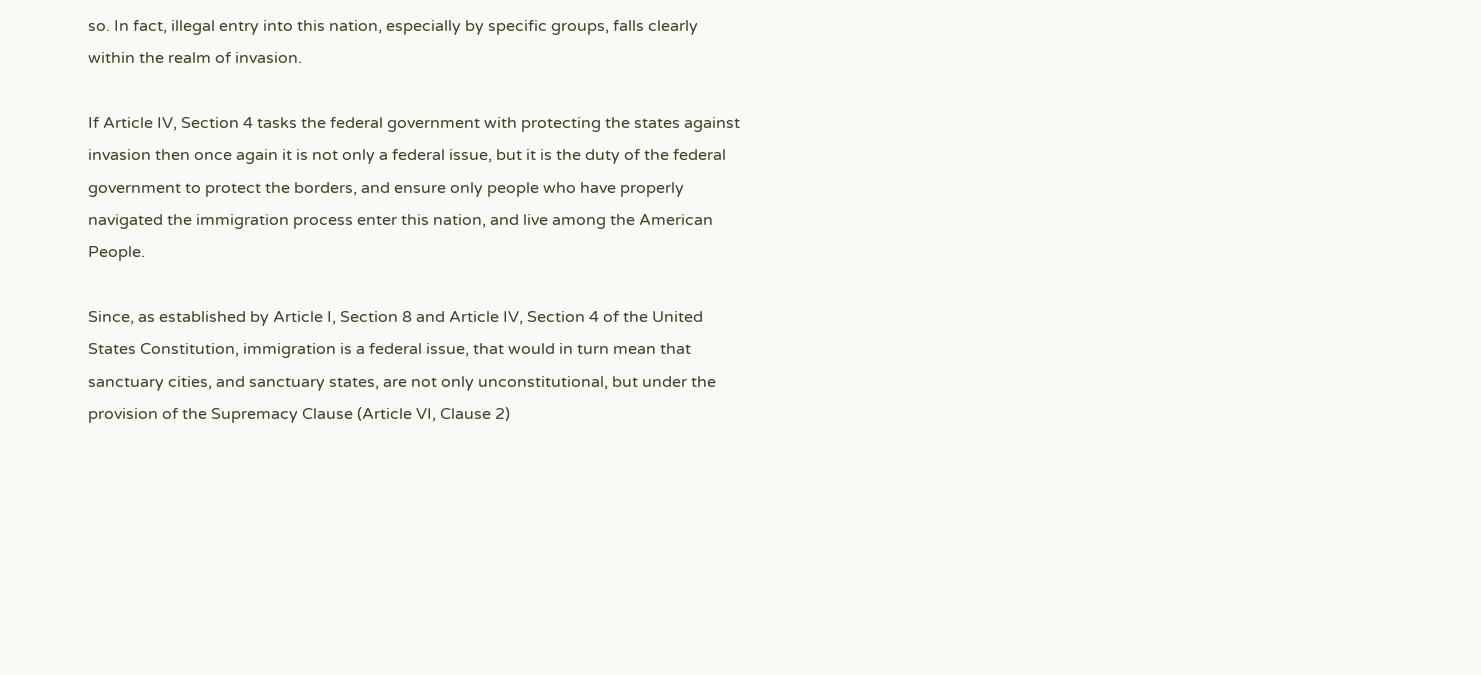so. In fact, illegal entry into this nation, especially by specific groups, falls clearly within the realm of invasion.

If Article IV, Section 4 tasks the federal government with protecting the states against invasion then once again it is not only a federal issue, but it is the duty of the federal government to protect the borders, and ensure only people who have properly navigated the immigration process enter this nation, and live among the American People.

Since, as established by Article I, Section 8 and Article IV, Section 4 of the United States Constitution, immigration is a federal issue, that would in turn mean that sanctuary cities, and sanctuary states, are not only unconstitutional, but under the provision of the Supremacy Clause (Article VI, Clause 2)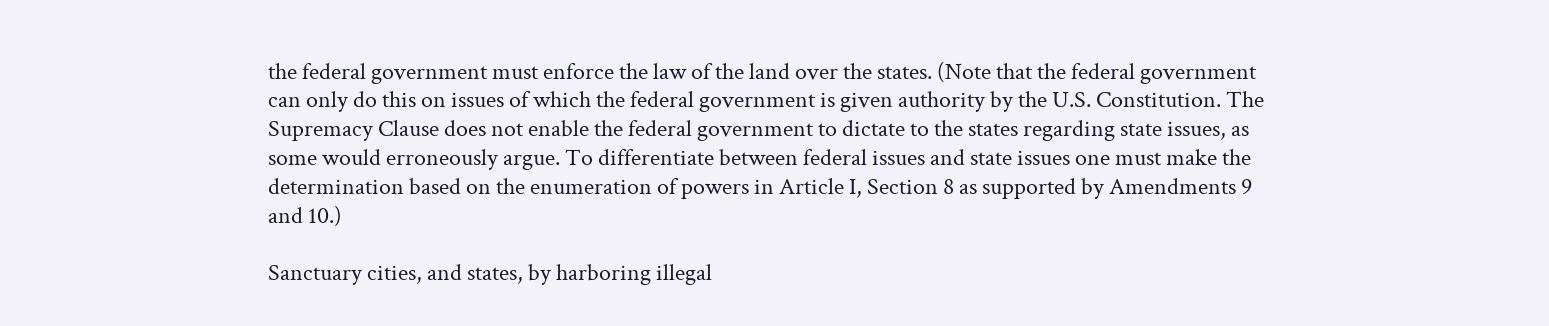the federal government must enforce the law of the land over the states. (Note that the federal government can only do this on issues of which the federal government is given authority by the U.S. Constitution. The Supremacy Clause does not enable the federal government to dictate to the states regarding state issues, as some would erroneously argue. To differentiate between federal issues and state issues one must make the determination based on the enumeration of powers in Article I, Section 8 as supported by Amendments 9 and 10.)

Sanctuary cities, and states, by harboring illegal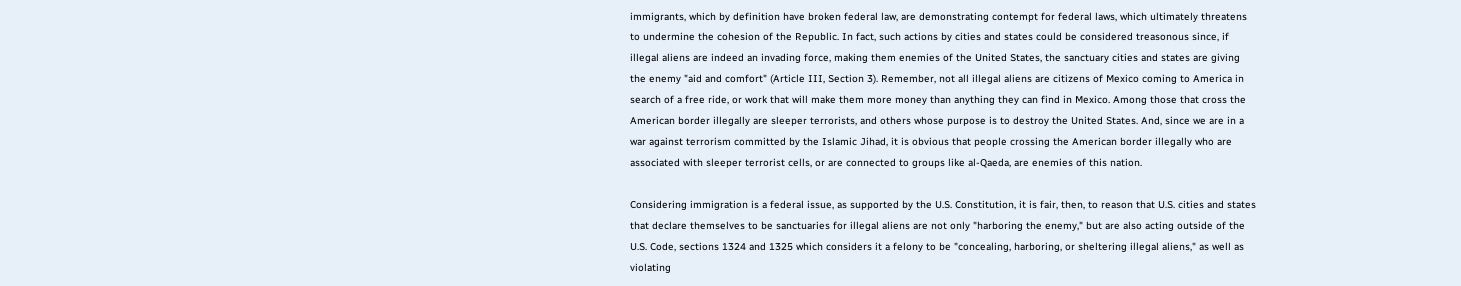immigrants, which by definition have broken federal law, are demonstrating contempt for federal laws, which ultimately threatens to undermine the cohesion of the Republic. In fact, such actions by cities and states could be considered treasonous since, if illegal aliens are indeed an invading force, making them enemies of the United States, the sanctuary cities and states are giving the enemy "aid and comfort" (Article III, Section 3). Remember, not all illegal aliens are citizens of Mexico coming to America in search of a free ride, or work that will make them more money than anything they can find in Mexico. Among those that cross the American border illegally are sleeper terrorists, and others whose purpose is to destroy the United States. And, since we are in a war against terrorism committed by the Islamic Jihad, it is obvious that people crossing the American border illegally who are associated with sleeper terrorist cells, or are connected to groups like al-Qaeda, are enemies of this nation.

Considering immigration is a federal issue, as supported by the U.S. Constitution, it is fair, then, to reason that U.S. cities and states that declare themselves to be sanctuaries for illegal aliens are not only "harboring the enemy," but are also acting outside of the U.S. Code, sections 1324 and 1325 which considers it a felony to be "concealing, harboring, or sheltering illegal aliens," as well as violating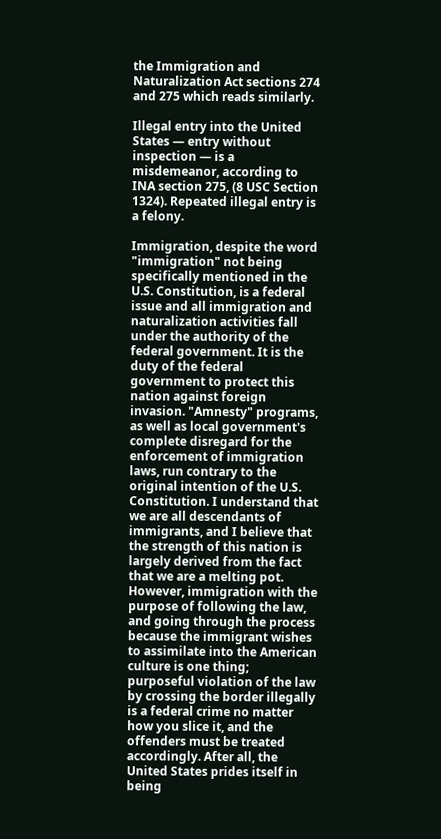the Immigration and Naturalization Act sections 274 and 275 which reads similarly.

Illegal entry into the United States — entry without inspection — is a misdemeanor, according to INA section 275, (8 USC Section 1324). Repeated illegal entry is a felony.

Immigration, despite the word "immigration" not being specifically mentioned in the U.S. Constitution, is a federal issue and all immigration and naturalization activities fall under the authority of the federal government. It is the duty of the federal government to protect this nation against foreign invasion. "Amnesty" programs, as well as local government's complete disregard for the enforcement of immigration laws, run contrary to the original intention of the U.S. Constitution. I understand that we are all descendants of immigrants, and I believe that the strength of this nation is largely derived from the fact that we are a melting pot. However, immigration with the purpose of following the law, and going through the process because the immigrant wishes to assimilate into the American culture is one thing; purposeful violation of the law by crossing the border illegally is a federal crime no matter how you slice it, and the offenders must be treated accordingly. After all, the United States prides itself in being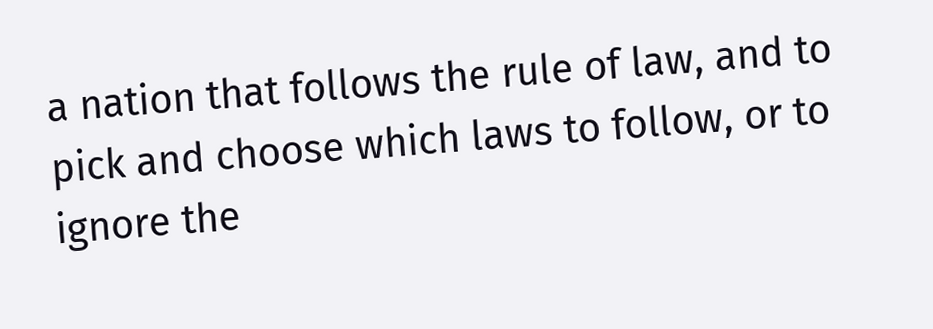a nation that follows the rule of law, and to pick and choose which laws to follow, or to ignore the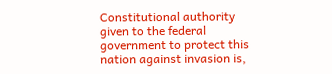Constitutional authority given to the federal government to protect this nation against invasion is,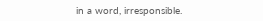in a word, irresponsible.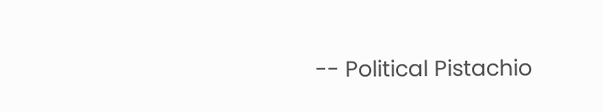-- Political Pistachio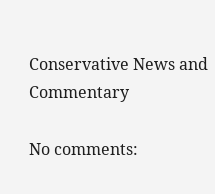Conservative News and Commentary

No comments: